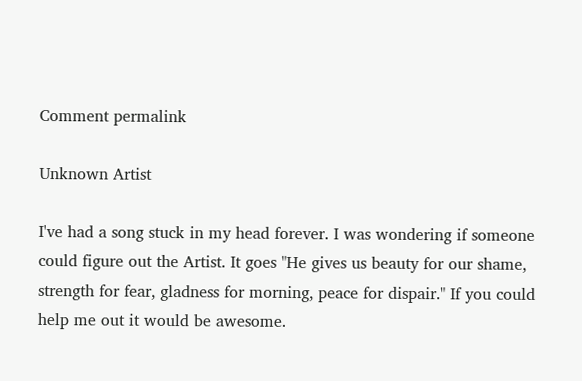Comment permalink

Unknown Artist

I've had a song stuck in my head forever. I was wondering if someone could figure out the Artist. It goes "He gives us beauty for our shame, strength for fear, gladness for morning, peace for dispair." If you could help me out it would be awesome.